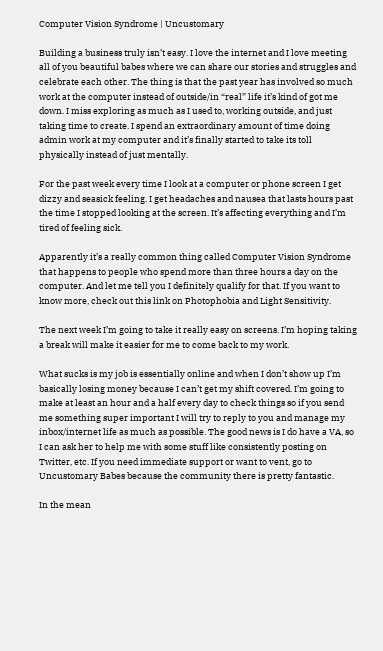Computer Vision Syndrome | Uncustomary

Building a business truly isn’t easy. I love the internet and I love meeting all of you beautiful babes where we can share our stories and struggles and celebrate each other. The thing is that the past year has involved so much work at the computer instead of outside/in “real” life it’s kind of got me down. I miss exploring as much as I used to, working outside, and just taking time to create. I spend an extraordinary amount of time doing admin work at my computer and it’s finally started to take its toll physically instead of just mentally.

For the past week every time I look at a computer or phone screen I get dizzy and seasick feeling. I get headaches and nausea that lasts hours past the time I stopped looking at the screen. It’s affecting everything and I’m tired of feeling sick.

Apparently it’s a really common thing called Computer Vision Syndrome that happens to people who spend more than three hours a day on the computer. And let me tell you I definitely qualify for that. If you want to know more, check out this link on Photophobia and Light Sensitivity.

The next week I’m going to take it really easy on screens. I’m hoping taking a break will make it easier for me to come back to my work.

What sucks is my job is essentially online and when I don’t show up I’m basically losing money because I can’t get my shift covered. I’m going to make at least an hour and a half every day to check things so if you send me something super important I will try to reply to you and manage my inbox/internet life as much as possible. The good news is I do have a VA, so I can ask her to help me with some stuff like consistently posting on Twitter, etc. If you need immediate support or want to vent, go to Uncustomary Babes because the community there is pretty fantastic.

In the mean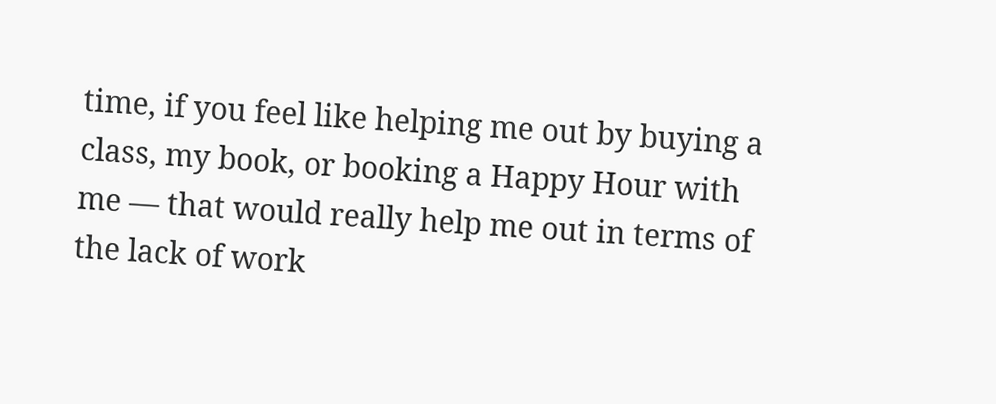time, if you feel like helping me out by buying a class, my book, or booking a Happy Hour with me — that would really help me out in terms of the lack of work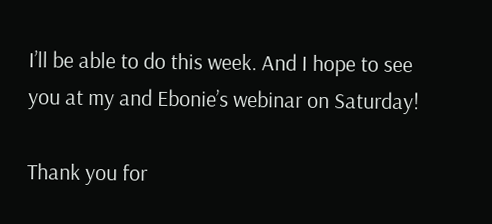I’ll be able to do this week. And I hope to see you at my and Ebonie’s webinar on Saturday!

Thank you for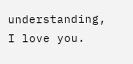understanding, I love you.